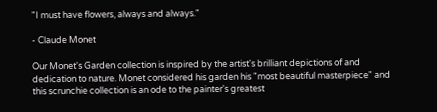"I must have flowers, always and always."

- Claude Monet

Our Monet's Garden collection is inspired by the artist's brilliant depictions of and dedication to nature. Monet considered his garden his "most beautiful masterpiece" and this scrunchie collection is an ode to the painter's greatest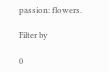passion: flowers.

Filter by

0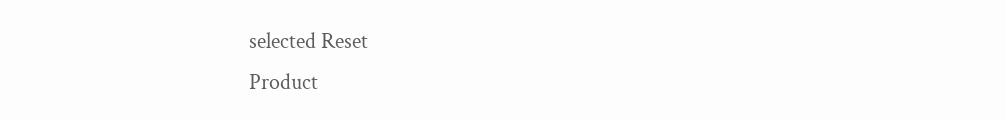selected Reset
Product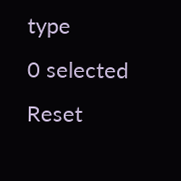type
0 selected Reset